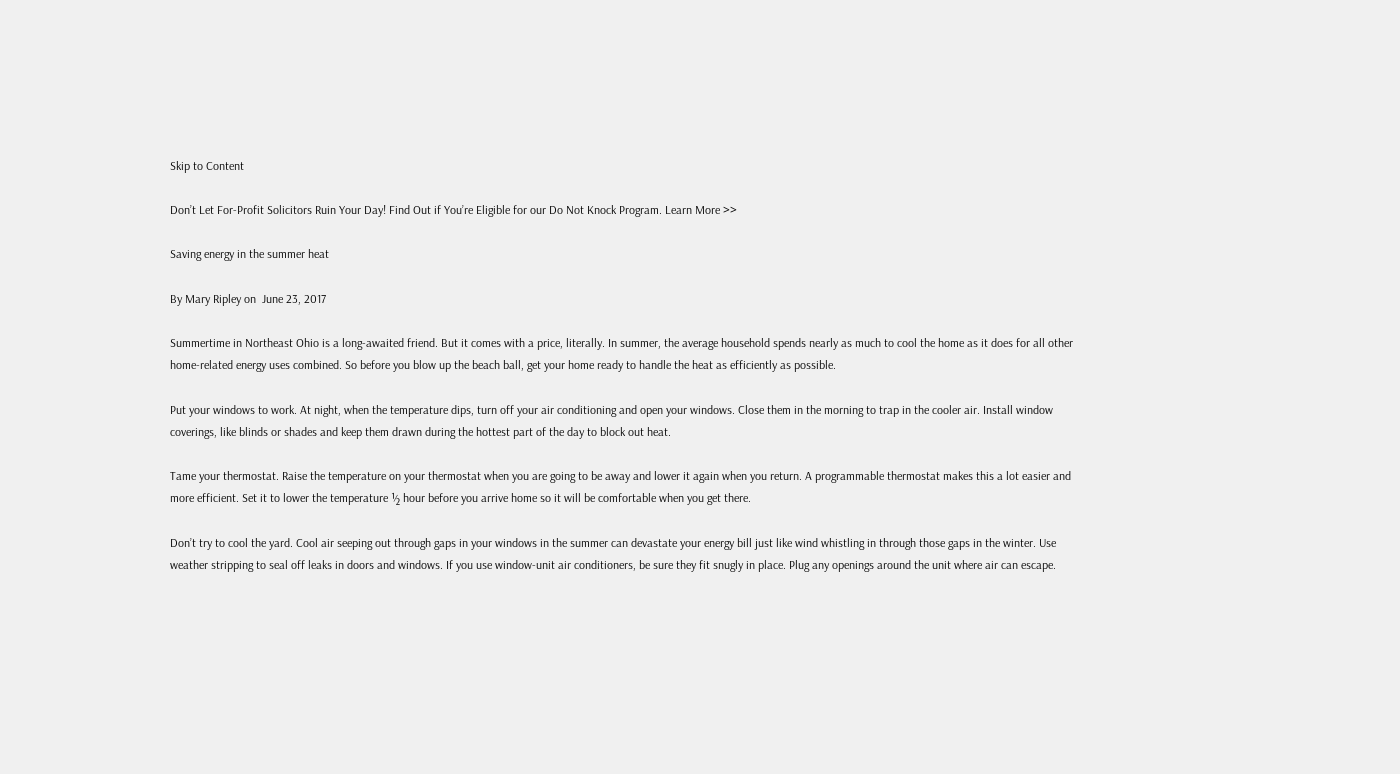Skip to Content

Don’t Let For-Profit Solicitors Ruin Your Day! Find Out if You’re Eligible for our Do Not Knock Program. Learn More >>

Saving energy in the summer heat

By Mary Ripley on  June 23, 2017

Summertime in Northeast Ohio is a long-awaited friend. But it comes with a price, literally. In summer, the average household spends nearly as much to cool the home as it does for all other home-related energy uses combined. So before you blow up the beach ball, get your home ready to handle the heat as efficiently as possible.

Put your windows to work. At night, when the temperature dips, turn off your air conditioning and open your windows. Close them in the morning to trap in the cooler air. Install window coverings, like blinds or shades and keep them drawn during the hottest part of the day to block out heat.

Tame your thermostat. Raise the temperature on your thermostat when you are going to be away and lower it again when you return. A programmable thermostat makes this a lot easier and more efficient. Set it to lower the temperature ½ hour before you arrive home so it will be comfortable when you get there.

Don’t try to cool the yard. Cool air seeping out through gaps in your windows in the summer can devastate your energy bill just like wind whistling in through those gaps in the winter. Use weather stripping to seal off leaks in doors and windows. If you use window-unit air conditioners, be sure they fit snugly in place. Plug any openings around the unit where air can escape.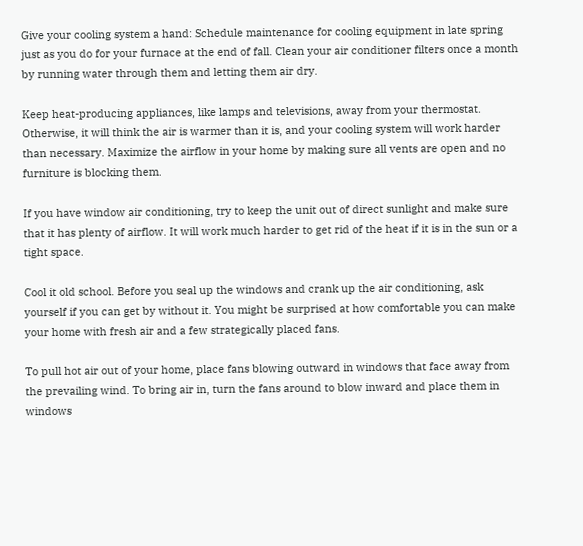Give your cooling system a hand: Schedule maintenance for cooling equipment in late spring just as you do for your furnace at the end of fall. Clean your air conditioner filters once a month by running water through them and letting them air dry.

Keep heat-producing appliances, like lamps and televisions, away from your thermostat. Otherwise, it will think the air is warmer than it is, and your cooling system will work harder than necessary. Maximize the airflow in your home by making sure all vents are open and no furniture is blocking them.

If you have window air conditioning, try to keep the unit out of direct sunlight and make sure that it has plenty of airflow. It will work much harder to get rid of the heat if it is in the sun or a tight space.

Cool it old school. Before you seal up the windows and crank up the air conditioning, ask yourself if you can get by without it. You might be surprised at how comfortable you can make your home with fresh air and a few strategically placed fans.

To pull hot air out of your home, place fans blowing outward in windows that face away from the prevailing wind. To bring air in, turn the fans around to blow inward and place them in windows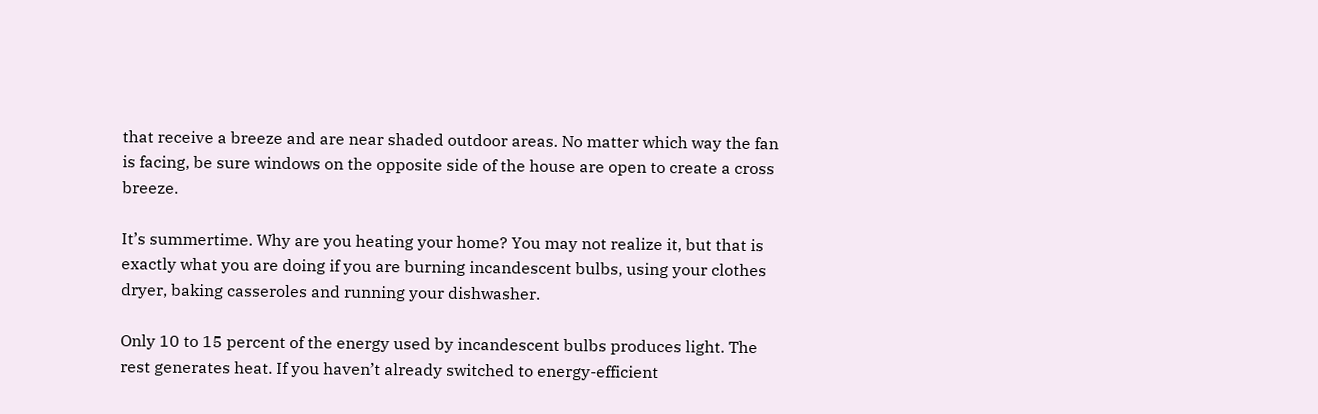that receive a breeze and are near shaded outdoor areas. No matter which way the fan is facing, be sure windows on the opposite side of the house are open to create a cross breeze.

It’s summertime. Why are you heating your home? You may not realize it, but that is exactly what you are doing if you are burning incandescent bulbs, using your clothes dryer, baking casseroles and running your dishwasher.

Only 10 to 15 percent of the energy used by incandescent bulbs produces light. The rest generates heat. If you haven’t already switched to energy-efficient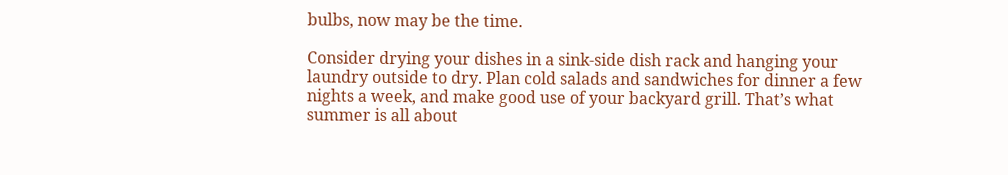bulbs, now may be the time.

Consider drying your dishes in a sink-side dish rack and hanging your laundry outside to dry. Plan cold salads and sandwiches for dinner a few nights a week, and make good use of your backyard grill. That’s what summer is all about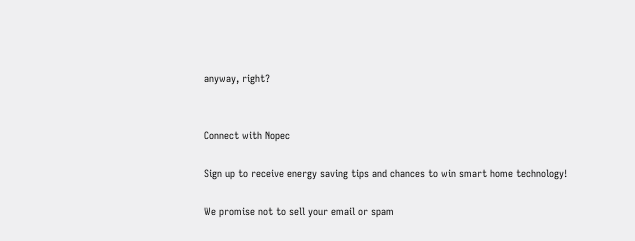anyway, right?


Connect with Nopec

Sign up to receive energy saving tips and chances to win smart home technology!

We promise not to sell your email or spam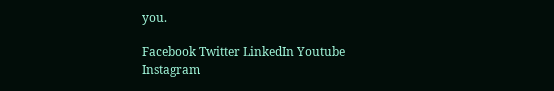you.

Facebook Twitter LinkedIn Youtube Instagram